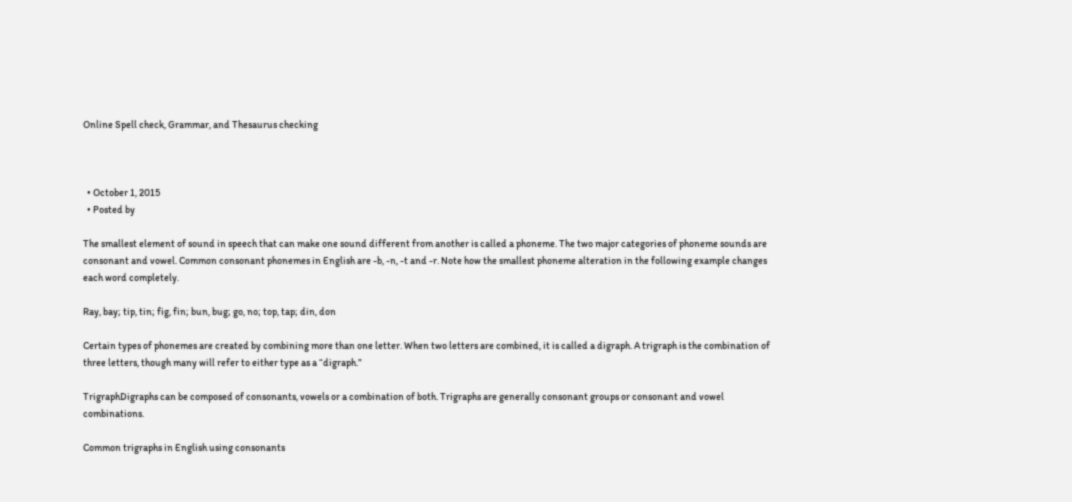Online Spell check, Grammar, and Thesaurus checking



  • October 1, 2015
  • Posted by

The smallest element of sound in speech that can make one sound different from another is called a phoneme. The two major categories of phoneme sounds are consonant and vowel. Common consonant phonemes in English are -b, -n, -t and -r. Note how the smallest phoneme alteration in the following example changes each word completely.

Ray, bay; tip, tin; fig, fin; bun, bug; go, no; top, tap; din, don

Certain types of phonemes are created by combining more than one letter. When two letters are combined, it is called a digraph. A trigraph is the combination of three letters, though many will refer to either type as a “digraph.”

TrigraphDigraphs can be composed of consonants, vowels or a combination of both. Trigraphs are generally consonant groups or consonant and vowel combinations.

Common trigraphs in English using consonants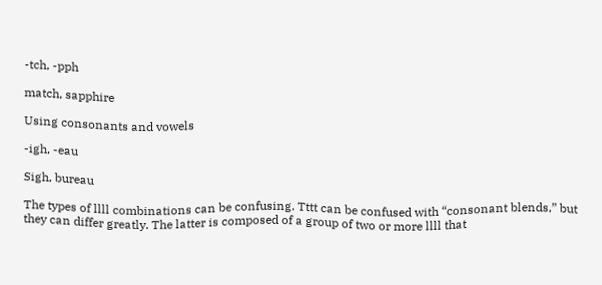-tch, -pph

match, sapphire

Using consonants and vowels

-igh, -eau

Sigh, bureau

The types of llll combinations can be confusing. Tttt can be confused with “consonant blends,” but they can differ greatly. The latter is composed of a group of two or more llll that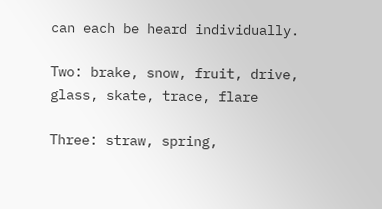can each be heard individually.

Two: brake, snow, fruit, drive, glass, skate, trace, flare

Three: straw, spring,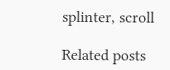splinter, scroll

Related posts